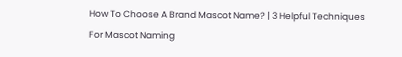How To Choose A Brand Mascot Name? | 3 Helpful Techniques For Mascot Naming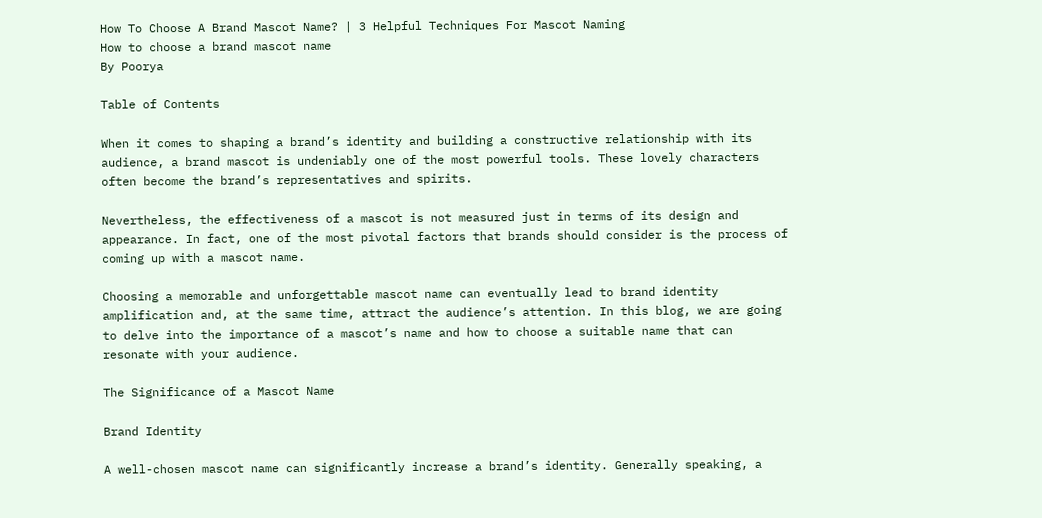How To Choose A Brand Mascot Name? | 3 Helpful Techniques For Mascot Naming
How to choose a brand mascot name
By Poorya

Table of Contents

When it comes to shaping a brand’s identity and building a constructive relationship with its audience, a brand mascot is undeniably one of the most powerful tools. These lovely characters often become the brand’s representatives and spirits.

Nevertheless, the effectiveness of a mascot is not measured just in terms of its design and appearance. In fact, one of the most pivotal factors that brands should consider is the process of coming up with a mascot name.

Choosing a memorable and unforgettable mascot name can eventually lead to brand identity amplification and, at the same time, attract the audience’s attention. In this blog, we are going to delve into the importance of a mascot’s name and how to choose a suitable name that can resonate with your audience.

The Significance of a Mascot Name

Brand Identity

A well-chosen mascot name can significantly increase a brand’s identity. Generally speaking, a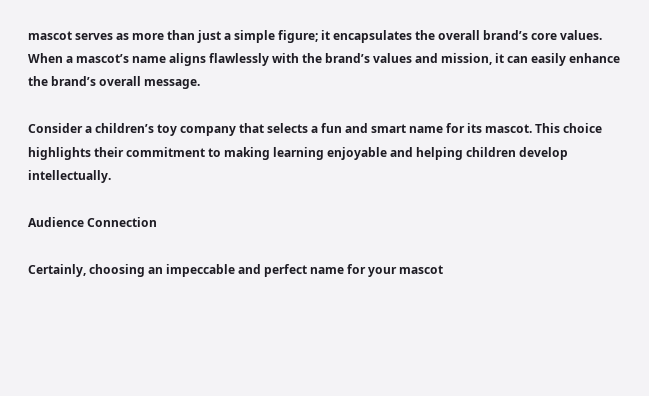mascot serves as more than just a simple figure; it encapsulates the overall brand’s core values. When a mascot’s name aligns flawlessly with the brand’s values and mission, it can easily enhance the brand’s overall message.

Consider a children’s toy company that selects a fun and smart name for its mascot. This choice highlights their commitment to making learning enjoyable and helping children develop intellectually.

Audience Connection

Certainly, choosing an impeccable and perfect name for your mascot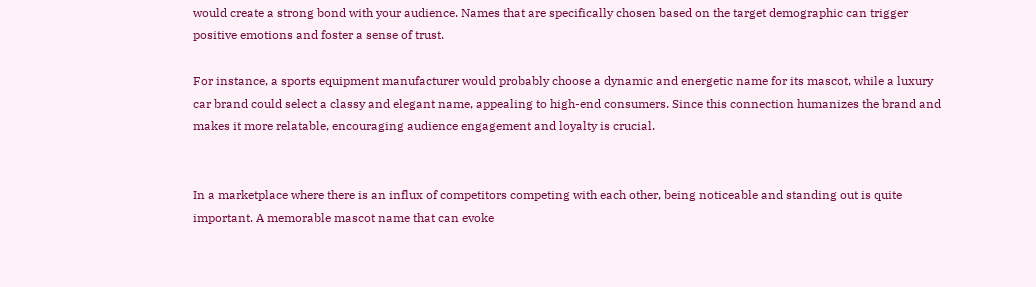would create a strong bond with your audience. Names that are specifically chosen based on the target demographic can trigger positive emotions and foster a sense of trust.

For instance, a sports equipment manufacturer would probably choose a dynamic and energetic name for its mascot, while a luxury car brand could select a classy and elegant name, appealing to high-end consumers. Since this connection humanizes the brand and makes it more relatable, encouraging audience engagement and loyalty is crucial.


In a marketplace where there is an influx of competitors competing with each other, being noticeable and standing out is quite important. A memorable mascot name that can evoke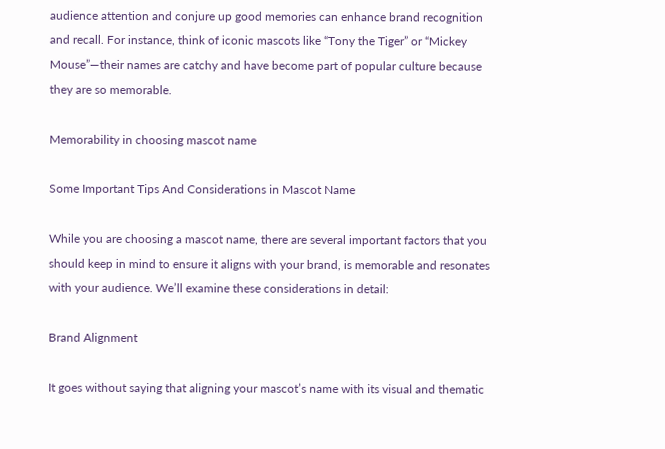audience attention and conjure up good memories can enhance brand recognition and recall. For instance, think of iconic mascots like “Tony the Tiger” or “Mickey Mouse”—their names are catchy and have become part of popular culture because they are so memorable.

Memorability in choosing mascot name

Some Important Tips And Considerations in Mascot Name

While you are choosing a mascot name, there are several important factors that you should keep in mind to ensure it aligns with your brand, is memorable and resonates with your audience. We’ll examine these considerations in detail:

Brand Alignment

It goes without saying that aligning your mascot’s name with its visual and thematic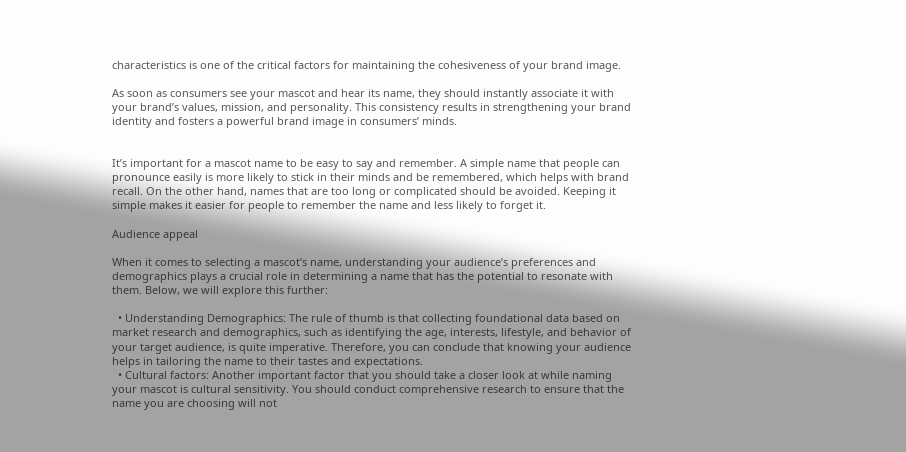characteristics is one of the critical factors for maintaining the cohesiveness of your brand image.

As soon as consumers see your mascot and hear its name, they should instantly associate it with your brand’s values, mission, and personality. This consistency results in strengthening your brand identity and fosters a powerful brand image in consumers’ minds.


It’s important for a mascot name to be easy to say and remember. A simple name that people can pronounce easily is more likely to stick in their minds and be remembered, which helps with brand recall. On the other hand, names that are too long or complicated should be avoided. Keeping it simple makes it easier for people to remember the name and less likely to forget it.

Audience appeal

When it comes to selecting a mascot’s name, understanding your audience’s preferences and demographics plays a crucial role in determining a name that has the potential to resonate with them. Below, we will explore this further:

  • Understanding Demographics: The rule of thumb is that collecting foundational data based on market research and demographics, such as identifying the age, interests, lifestyle, and behavior of your target audience, is quite imperative. Therefore, you can conclude that knowing your audience helps in tailoring the name to their tastes and expectations.
  • Cultural factors: Another important factor that you should take a closer look at while naming your mascot is cultural sensitivity. You should conduct comprehensive research to ensure that the name you are choosing will not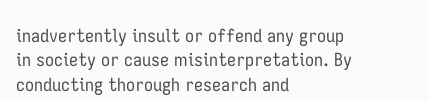inadvertently insult or offend any group in society or cause misinterpretation. By conducting thorough research and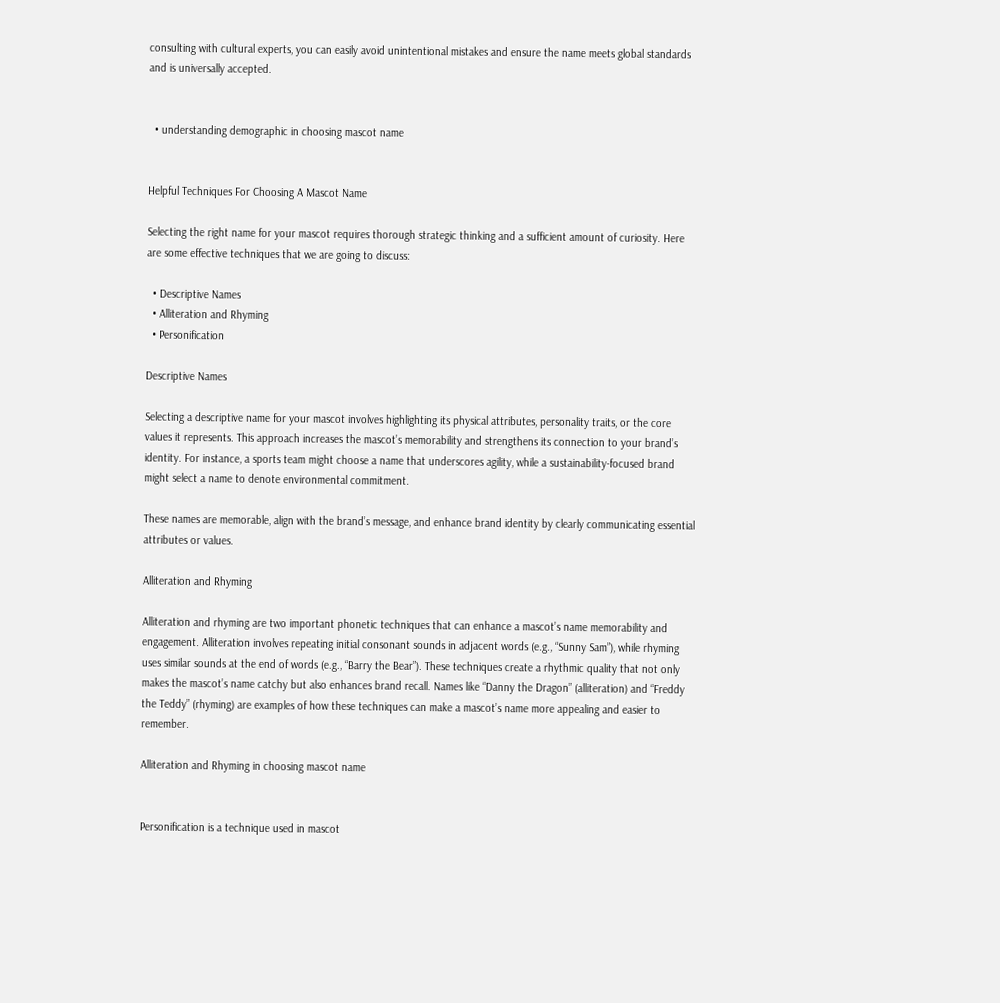consulting with cultural experts, you can easily avoid unintentional mistakes and ensure the name meets global standards and is universally accepted.


  • understanding demographic in choosing mascot name


Helpful Techniques For Choosing A Mascot Name

Selecting the right name for your mascot requires thorough strategic thinking and a sufficient amount of curiosity. Here are some effective techniques that we are going to discuss:

  • Descriptive Names
  • Alliteration and Rhyming
  • Personification

Descriptive Names

Selecting a descriptive name for your mascot involves highlighting its physical attributes, personality traits, or the core values it represents. This approach increases the mascot’s memorability and strengthens its connection to your brand’s identity. For instance, a sports team might choose a name that underscores agility, while a sustainability-focused brand might select a name to denote environmental commitment.

These names are memorable, align with the brand’s message, and enhance brand identity by clearly communicating essential attributes or values.

Alliteration and Rhyming

Alliteration and rhyming are two important phonetic techniques that can enhance a mascot’s name memorability and engagement. Alliteration involves repeating initial consonant sounds in adjacent words (e.g., “Sunny Sam”), while rhyming uses similar sounds at the end of words (e.g., “Barry the Bear”). These techniques create a rhythmic quality that not only makes the mascot’s name catchy but also enhances brand recall. Names like “Danny the Dragon” (alliteration) and “Freddy the Teddy” (rhyming) are examples of how these techniques can make a mascot’s name more appealing and easier to remember.

Alliteration and Rhyming in choosing mascot name


Personification is a technique used in mascot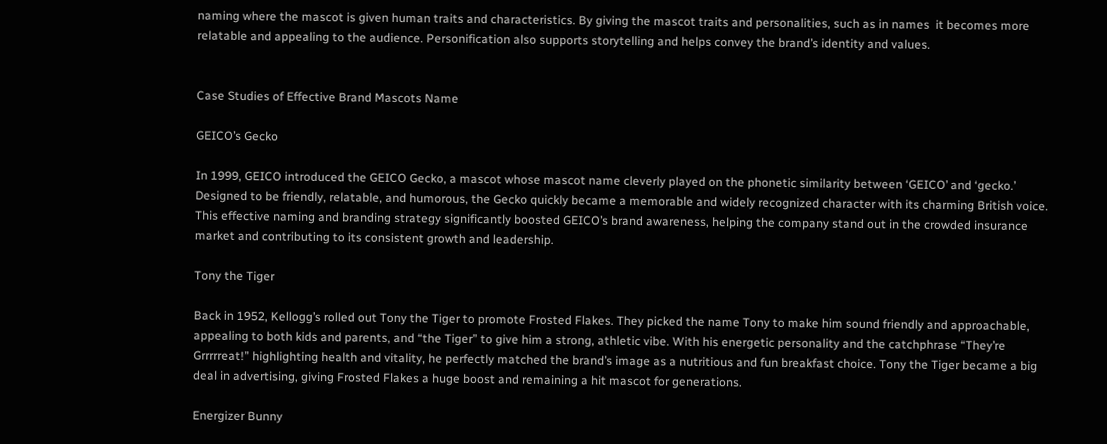naming where the mascot is given human traits and characteristics. By giving the mascot traits and personalities, such as in names  it becomes more relatable and appealing to the audience. Personification also supports storytelling and helps convey the brand’s identity and values.


Case Studies of Effective Brand Mascots Name

GEICO’s Gecko

In 1999, GEICO introduced the GEICO Gecko, a mascot whose mascot name cleverly played on the phonetic similarity between ‘GEICO’ and ‘gecko.’ Designed to be friendly, relatable, and humorous, the Gecko quickly became a memorable and widely recognized character with its charming British voice. This effective naming and branding strategy significantly boosted GEICO’s brand awareness, helping the company stand out in the crowded insurance market and contributing to its consistent growth and leadership.

Tony the Tiger

Back in 1952, Kellogg’s rolled out Tony the Tiger to promote Frosted Flakes. They picked the name Tony to make him sound friendly and approachable, appealing to both kids and parents, and “the Tiger” to give him a strong, athletic vibe. With his energetic personality and the catchphrase “They’re Grrrrreat!” highlighting health and vitality, he perfectly matched the brand’s image as a nutritious and fun breakfast choice. Tony the Tiger became a big deal in advertising, giving Frosted Flakes a huge boost and remaining a hit mascot for generations.

Energizer Bunny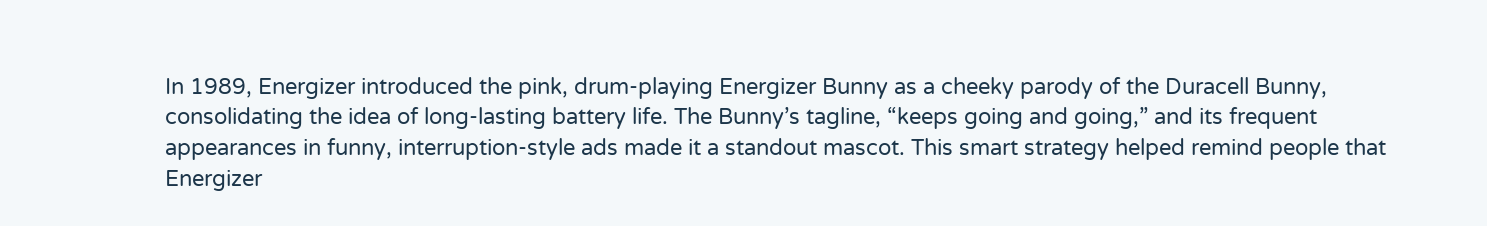In 1989, Energizer introduced the pink, drum-playing Energizer Bunny as a cheeky parody of the Duracell Bunny, consolidating the idea of long-lasting battery life. The Bunny’s tagline, “keeps going and going,” and its frequent appearances in funny, interruption-style ads made it a standout mascot. This smart strategy helped remind people that Energizer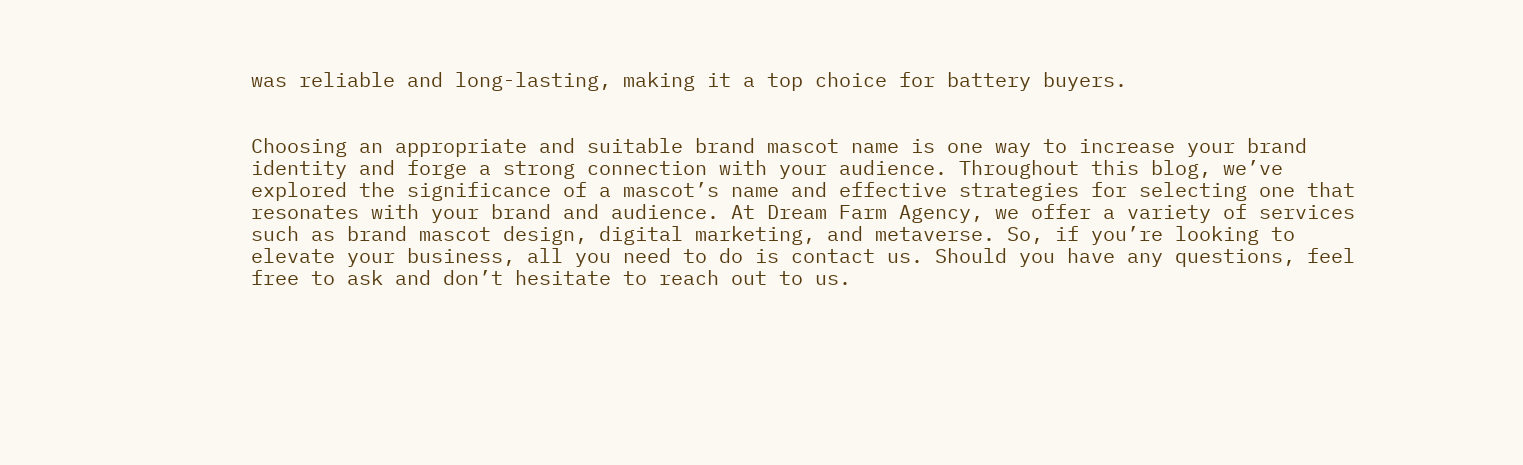was reliable and long-lasting, making it a top choice for battery buyers.


Choosing an appropriate and suitable brand mascot name is one way to increase your brand identity and forge a strong connection with your audience. Throughout this blog, we’ve explored the significance of a mascot’s name and effective strategies for selecting one that resonates with your brand and audience. At Dream Farm Agency, we offer a variety of services such as brand mascot design, digital marketing, and metaverse. So, if you’re looking to elevate your business, all you need to do is contact us. Should you have any questions, feel free to ask and don’t hesitate to reach out to us.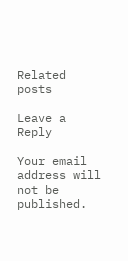Related posts

Leave a Reply

Your email address will not be published.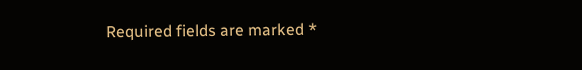Required fields are marked *